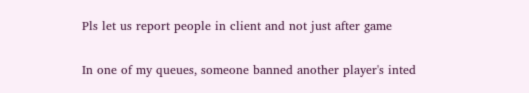Pls let us report people in client and not just after game

In one of my queues, someone banned another player's inted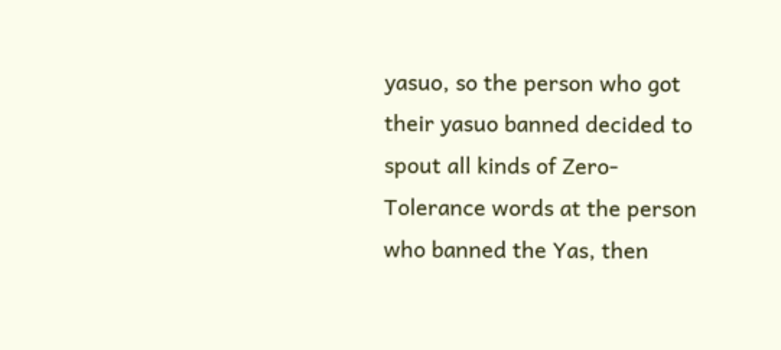yasuo, so the person who got their yasuo banned decided to spout all kinds of Zero-Tolerance words at the person who banned the Yas, then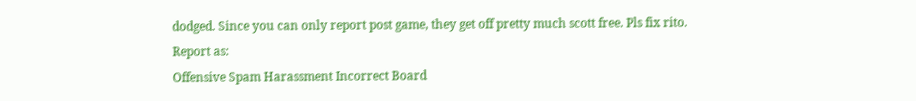dodged. Since you can only report post game, they get off pretty much scott free. Pls fix rito.
Report as:
Offensive Spam Harassment Incorrect Board